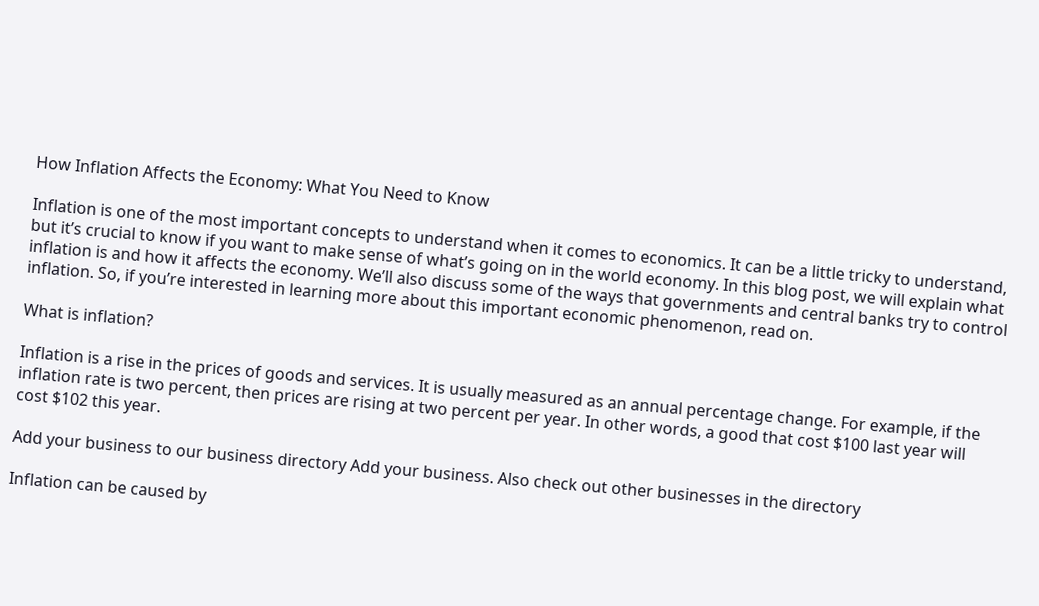How Inflation Affects the Economy: What You Need to Know

Inflation is one of the most important concepts to understand when it comes to economics. It can be a little tricky to understand, but it’s crucial to know if you want to make sense of what’s going on in the world economy. In this blog post, we will explain what inflation is and how it affects the economy. We’ll also discuss some of the ways that governments and central banks try to control inflation. So, if you’re interested in learning more about this important economic phenomenon, read on.

What is inflation?

Inflation is a rise in the prices of goods and services. It is usually measured as an annual percentage change. For example, if the inflation rate is two percent, then prices are rising at two percent per year. In other words, a good that cost $100 last year will cost $102 this year.

Add your business to our business directory Add your business. Also check out other businesses in the directory

Inflation can be caused by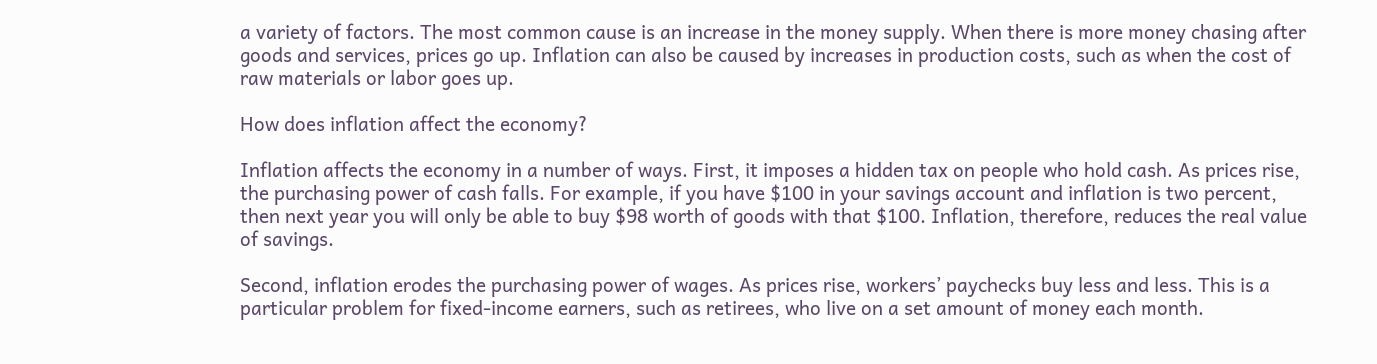a variety of factors. The most common cause is an increase in the money supply. When there is more money chasing after goods and services, prices go up. Inflation can also be caused by increases in production costs, such as when the cost of raw materials or labor goes up.

How does inflation affect the economy?

Inflation affects the economy in a number of ways. First, it imposes a hidden tax on people who hold cash. As prices rise, the purchasing power of cash falls. For example, if you have $100 in your savings account and inflation is two percent, then next year you will only be able to buy $98 worth of goods with that $100. Inflation, therefore, reduces the real value of savings.

Second, inflation erodes the purchasing power of wages. As prices rise, workers’ paychecks buy less and less. This is a particular problem for fixed-income earners, such as retirees, who live on a set amount of money each month.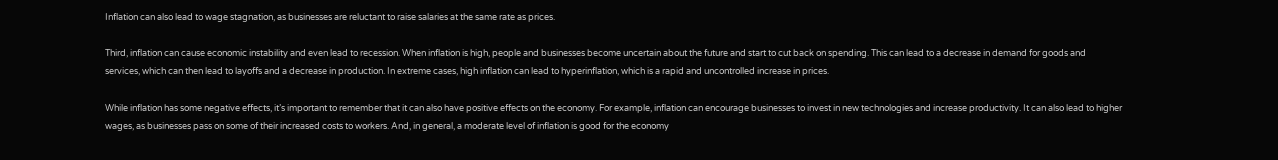Inflation can also lead to wage stagnation, as businesses are reluctant to raise salaries at the same rate as prices.

Third, inflation can cause economic instability and even lead to recession. When inflation is high, people and businesses become uncertain about the future and start to cut back on spending. This can lead to a decrease in demand for goods and services, which can then lead to layoffs and a decrease in production. In extreme cases, high inflation can lead to hyperinflation, which is a rapid and uncontrolled increase in prices.

While inflation has some negative effects, it’s important to remember that it can also have positive effects on the economy. For example, inflation can encourage businesses to invest in new technologies and increase productivity. It can also lead to higher wages, as businesses pass on some of their increased costs to workers. And, in general, a moderate level of inflation is good for the economy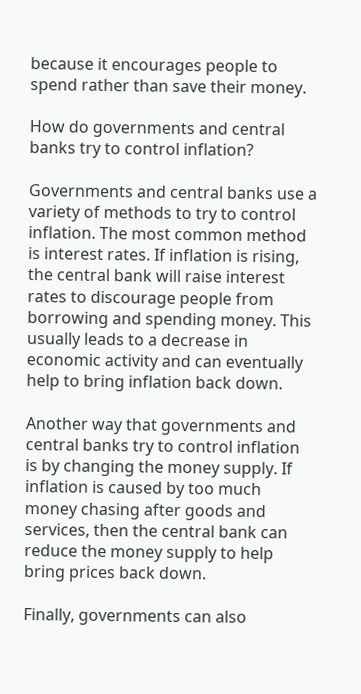because it encourages people to spend rather than save their money.

How do governments and central banks try to control inflation?

Governments and central banks use a variety of methods to try to control inflation. The most common method is interest rates. If inflation is rising, the central bank will raise interest rates to discourage people from borrowing and spending money. This usually leads to a decrease in economic activity and can eventually help to bring inflation back down.

Another way that governments and central banks try to control inflation is by changing the money supply. If inflation is caused by too much money chasing after goods and services, then the central bank can reduce the money supply to help bring prices back down.

Finally, governments can also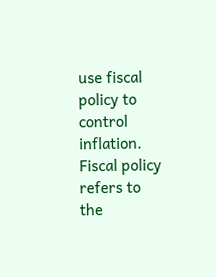use fiscal policy to control inflation. Fiscal policy refers to the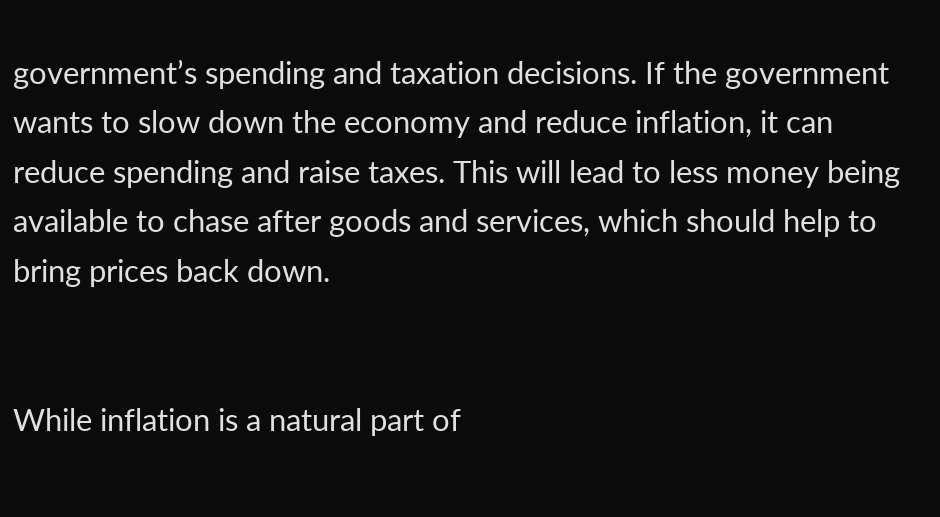government’s spending and taxation decisions. If the government wants to slow down the economy and reduce inflation, it can reduce spending and raise taxes. This will lead to less money being available to chase after goods and services, which should help to bring prices back down.


While inflation is a natural part of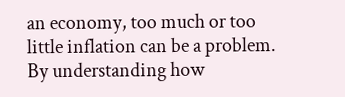an economy, too much or too little inflation can be a problem. By understanding how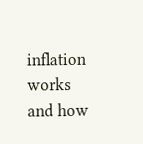inflation works and how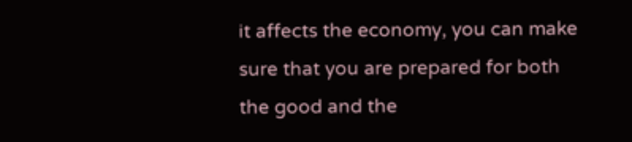it affects the economy, you can make sure that you are prepared for both the good and the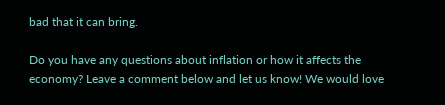bad that it can bring.

Do you have any questions about inflation or how it affects the economy? Leave a comment below and let us know! We would love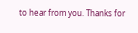to hear from you. Thanks for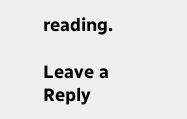reading.

Leave a Reply